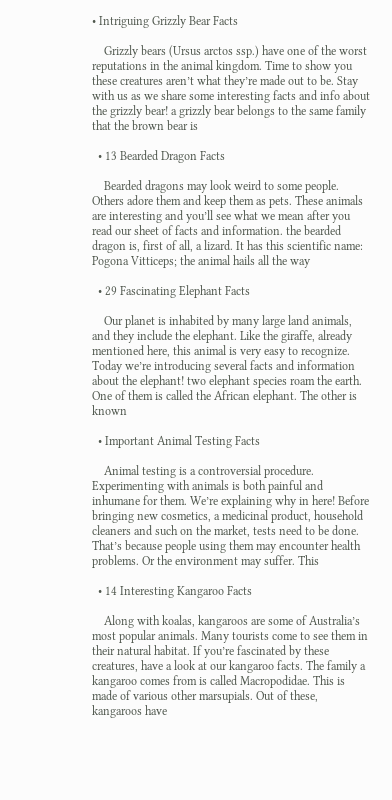• Intriguing Grizzly Bear Facts

    Grizzly bears (Ursus arctos ssp.) have one of the worst reputations in the animal kingdom. Time to show you these creatures aren’t what they’re made out to be. Stay with us as we share some interesting facts and info about the grizzly bear! a grizzly bear belongs to the same family that the brown bear is

  • 13 Bearded Dragon Facts

    Bearded dragons may look weird to some people. Others adore them and keep them as pets. These animals are interesting and you’ll see what we mean after you read our sheet of facts and information. the bearded dragon is, first of all, a lizard. It has this scientific name: Pogona Vitticeps; the animal hails all the way

  • 29 Fascinating Elephant Facts

    Our planet is inhabited by many large land animals, and they include the elephant. Like the giraffe, already mentioned here, this animal is very easy to recognize. Today we’re introducing several facts and information about the elephant! two elephant species roam the earth. One of them is called the African elephant. The other is known

  • Important Animal Testing Facts

    Animal testing is a controversial procedure. Experimenting with animals is both painful and inhumane for them. We’re explaining why in here! Before bringing new cosmetics, a medicinal product, household cleaners and such on the market, tests need to be done. That’s because people using them may encounter health problems. Or the environment may suffer. This

  • 14 Interesting Kangaroo Facts

    Along with koalas, kangaroos are some of Australia’s most popular animals. Many tourists come to see them in their natural habitat. If you’re fascinated by these creatures, have a look at our kangaroo facts. The family a kangaroo comes from is called Macropodidae. This is made of various other marsupials. Out of these, kangaroos have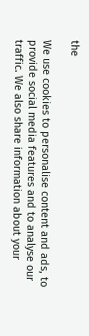the

We use cookies to personalise content and ads, to provide social media features and to analyse our traffic. We also share information about your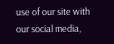use of our site with our social media,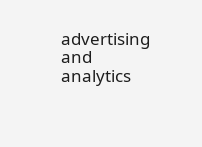advertising and analytics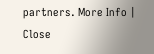partners. More Info | Close